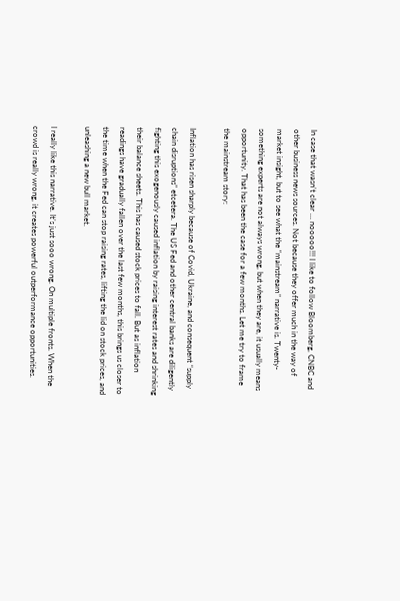In case that wasn’t clear … nooooo!!! I like to follow Bloomberg, CNBC and other business news sources. Not because they offer much in the way of market insight, but to see what the “mainstream” narrative is. Twenty-something experts are not always wrong, but when they are, it usually means opportunity. That has been the case for a few months. Let me try to frame the mainstream story:

Inflation has risen sharply because of Covid, Ukraine, and consequent “supply chain disruptions” etcetera. The US Fed and other central banks are diligently fighting this exogenously caused inflation by raising interest rates and shrinking their balance sheets. This has caused stock prices to fall. But as inflation readings have gradually fallen over the last few months, this brings us closer to the time when the Fed can stop raising rates, lifting the lid on stock prices, and unleashing a new bull market.

I really like this narrative. It’s just sooo wrong. On multiple fronts. When the crowd is really wrong, it creates powerful outperformance opportunities.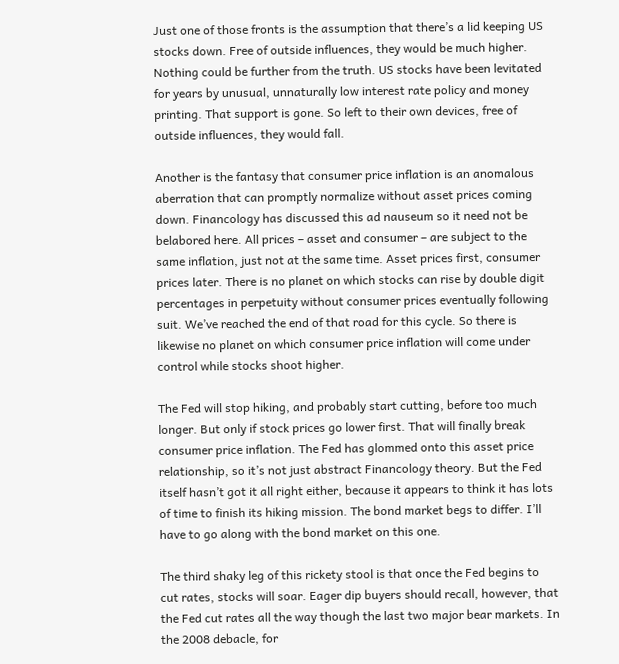Just one of those fronts is the assumption that there’s a lid keeping US stocks down. Free of outside influences, they would be much higher. Nothing could be further from the truth. US stocks have been levitated for years by unusual, unnaturally low interest rate policy and money printing. That support is gone. So left to their own devices, free of outside influences, they would fall.

Another is the fantasy that consumer price inflation is an anomalous aberration that can promptly normalize without asset prices coming down. Financology has discussed this ad nauseum so it need not be belabored here. All prices – asset and consumer – are subject to the same inflation, just not at the same time. Asset prices first, consumer prices later. There is no planet on which stocks can rise by double digit percentages in perpetuity without consumer prices eventually following suit. We’ve reached the end of that road for this cycle. So there is likewise no planet on which consumer price inflation will come under control while stocks shoot higher.

The Fed will stop hiking, and probably start cutting, before too much longer. But only if stock prices go lower first. That will finally break consumer price inflation. The Fed has glommed onto this asset price relationship, so it’s not just abstract Financology theory. But the Fed itself hasn’t got it all right either, because it appears to think it has lots of time to finish its hiking mission. The bond market begs to differ. I’ll have to go along with the bond market on this one.

The third shaky leg of this rickety stool is that once the Fed begins to cut rates, stocks will soar. Eager dip buyers should recall, however, that the Fed cut rates all the way though the last two major bear markets. In the 2008 debacle, for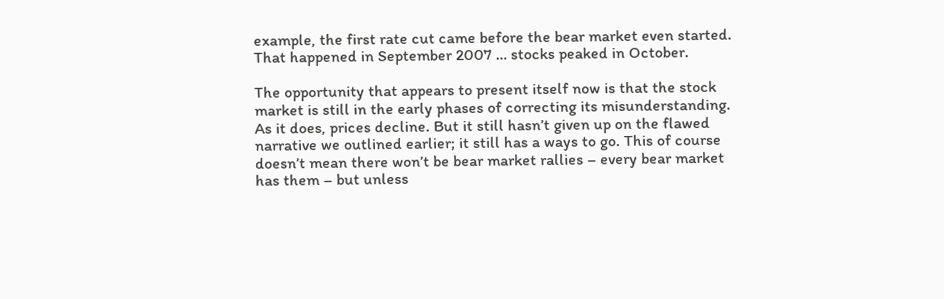example, the first rate cut came before the bear market even started. That happened in September 2007 … stocks peaked in October.

The opportunity that appears to present itself now is that the stock market is still in the early phases of correcting its misunderstanding. As it does, prices decline. But it still hasn’t given up on the flawed narrative we outlined earlier; it still has a ways to go. This of course doesn’t mean there won’t be bear market rallies – every bear market has them – but unless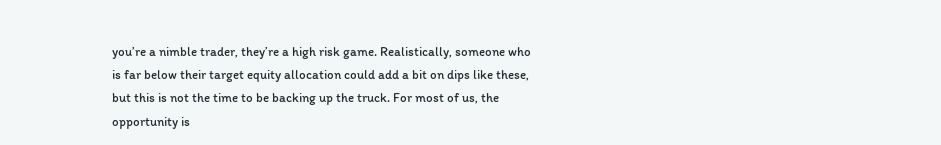you’re a nimble trader, they’re a high risk game. Realistically, someone who is far below their target equity allocation could add a bit on dips like these, but this is not the time to be backing up the truck. For most of us, the opportunity is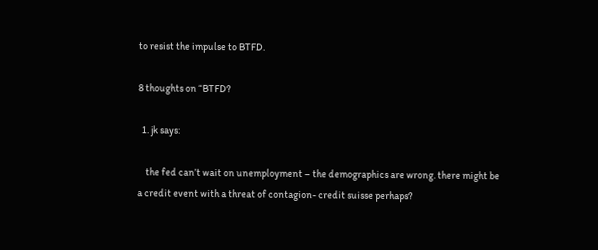to resist the impulse to BTFD.

8 thoughts on “BTFD?

  1. jk says:

    the fed can’t wait on unemployment – the demographics are wrong. there might be a credit event with a threat of contagion- credit suisse perhaps?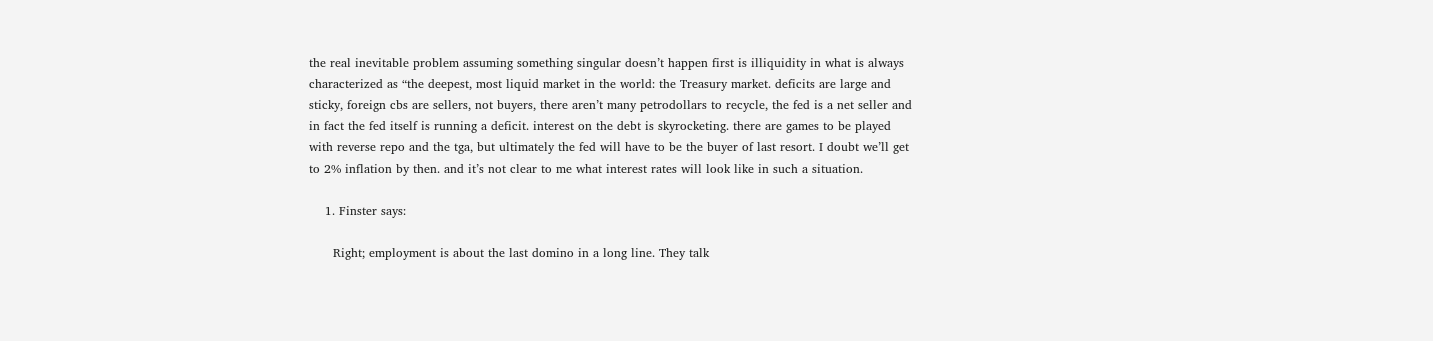the real inevitable problem assuming something singular doesn’t happen first is illiquidity in what is always characterized as “the deepest, most liquid market in the world: the Treasury market. deficits are large and sticky, foreign cbs are sellers, not buyers, there aren’t many petrodollars to recycle, the fed is a net seller and in fact the fed itself is running a deficit. interest on the debt is skyrocketing. there are games to be played with reverse repo and the tga, but ultimately the fed will have to be the buyer of last resort. I doubt we’ll get to 2% inflation by then. and it’s not clear to me what interest rates will look like in such a situation.

    1. Finster says:

      Right; employment is about the last domino in a long line. They talk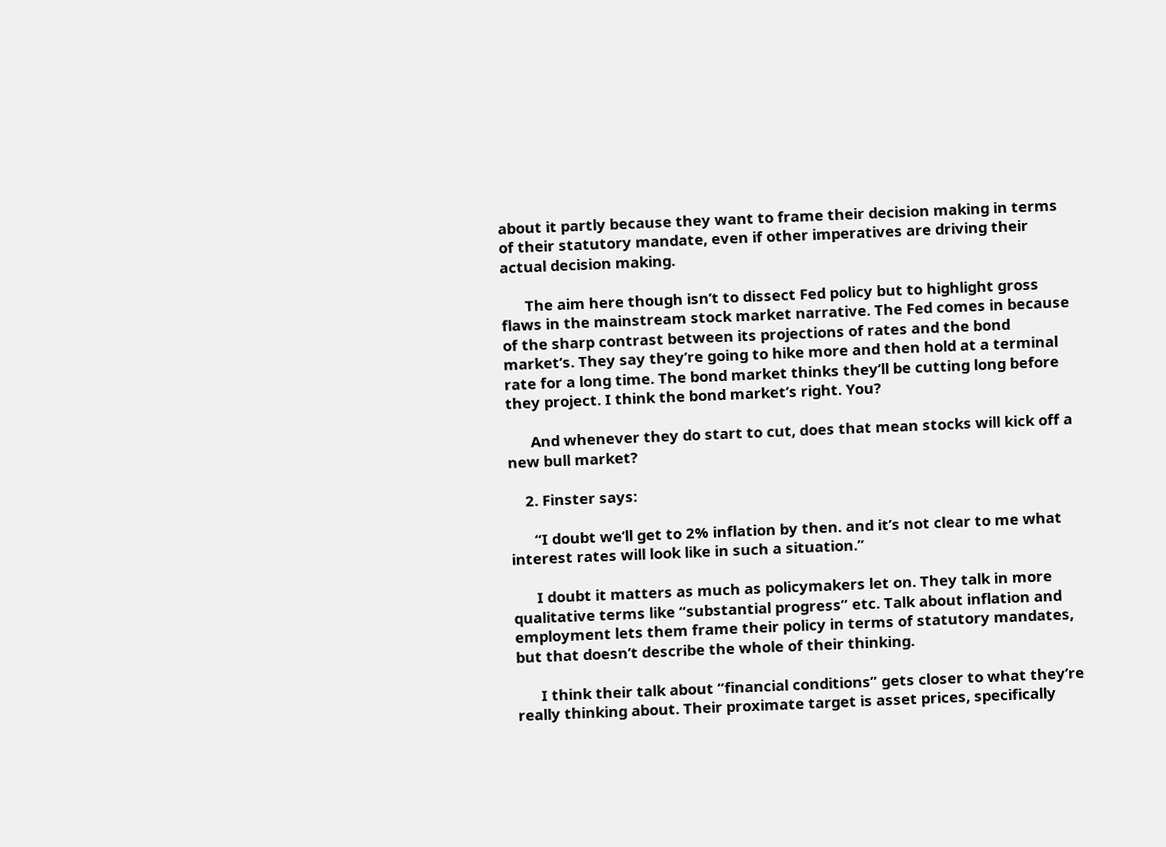about it partly because they want to frame their decision making in terms of their statutory mandate, even if other imperatives are driving their actual decision making.

      The aim here though isn’t to dissect Fed policy but to highlight gross flaws in the mainstream stock market narrative. The Fed comes in because of the sharp contrast between its projections of rates and the bond market’s. They say they’re going to hike more and then hold at a terminal rate for a long time. The bond market thinks they’ll be cutting long before they project. I think the bond market’s right. You?

      And whenever they do start to cut, does that mean stocks will kick off a new bull market?

    2. Finster says:

      “I doubt we’ll get to 2% inflation by then. and it’s not clear to me what interest rates will look like in such a situation.”

      I doubt it matters as much as policymakers let on. They talk in more qualitative terms like “substantial progress” etc. Talk about inflation and employment lets them frame their policy in terms of statutory mandates, but that doesn’t describe the whole of their thinking.

      I think their talk about “financial conditions” gets closer to what they’re really thinking about. Their proximate target is asset prices, specifically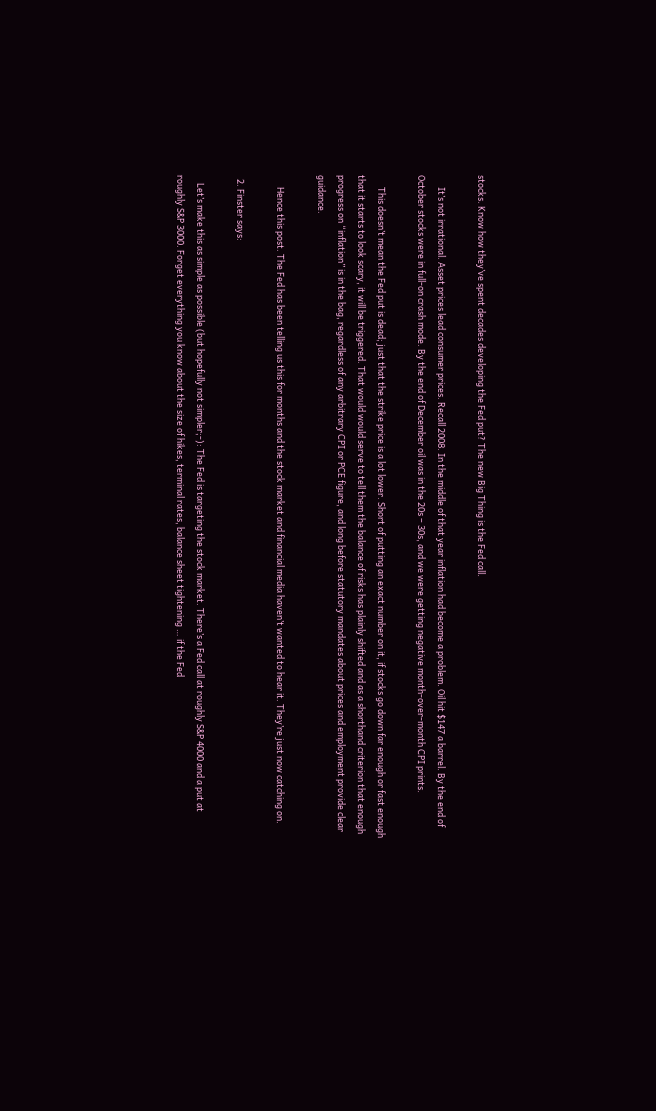stocks. Know how they’ve spent decades developing the Fed put? The new Big Thing is the Fed call.

      It’s not irrational. Asset prices lead consumer prices. Recall 2008. In the middle of that year inflation had become a problem. Oil hit $147 a barrel. By the end of October stocks were in full-on crash mode. By the end of December oil was in the 20s – 30s, and we were getting negative month-over-month CPI prints.

      This doesn’t mean the Fed put is dead; just that the strike price is a lot lower. Short of putting an exact number on it, if stocks go down far enough or fast enough that it starts to look scary, it will be triggered. That would would serve to tell them the balance of risks has plainly shifted and as a shorthand criterion that enough progress on “inflation” is in the bag, regardless of any arbitrary CPI or PCE figure, and long before statutory mandates about prices and employment provide clear guidance.

      Hence this post. The Fed has been telling us this for months and the stock market and financial media haven’t wanted to hear it. They’re just now catching on.

  2. Finster says:

    Let’s make this as simple as possible (but hopefully not simpler;-): The Fed is targeting the stock market. There’s a Fed call at roughly S&P 4000 and a put at roughly S&P 3000. Forget everything you know about the size of hikes, terminal rates, balance sheet tightening … if the Fed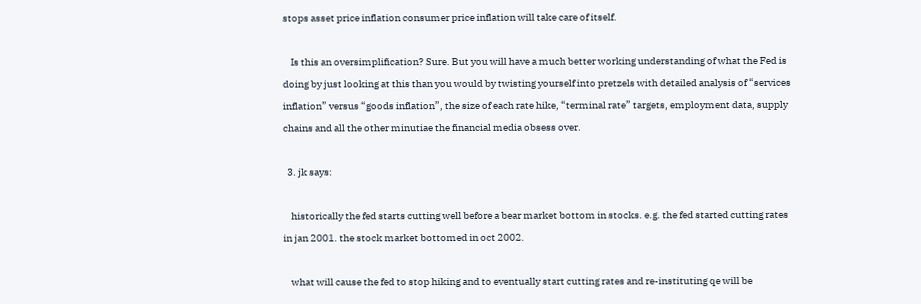stops asset price inflation consumer price inflation will take care of itself.

    Is this an oversimplification? Sure. But you will have a much better working understanding of what the Fed is doing by just looking at this than you would by twisting yourself into pretzels with detailed analysis of “services inflation” versus “goods inflation”, the size of each rate hike, “terminal rate” targets, employment data, supply chains and all the other minutiae the financial media obsess over.

  3. jk says:

    historically the fed starts cutting well before a bear market bottom in stocks. e.g. the fed started cutting rates in jan 2001. the stock market bottomed in oct 2002.

    what will cause the fed to stop hiking and to eventually start cutting rates and re-instituting qe will be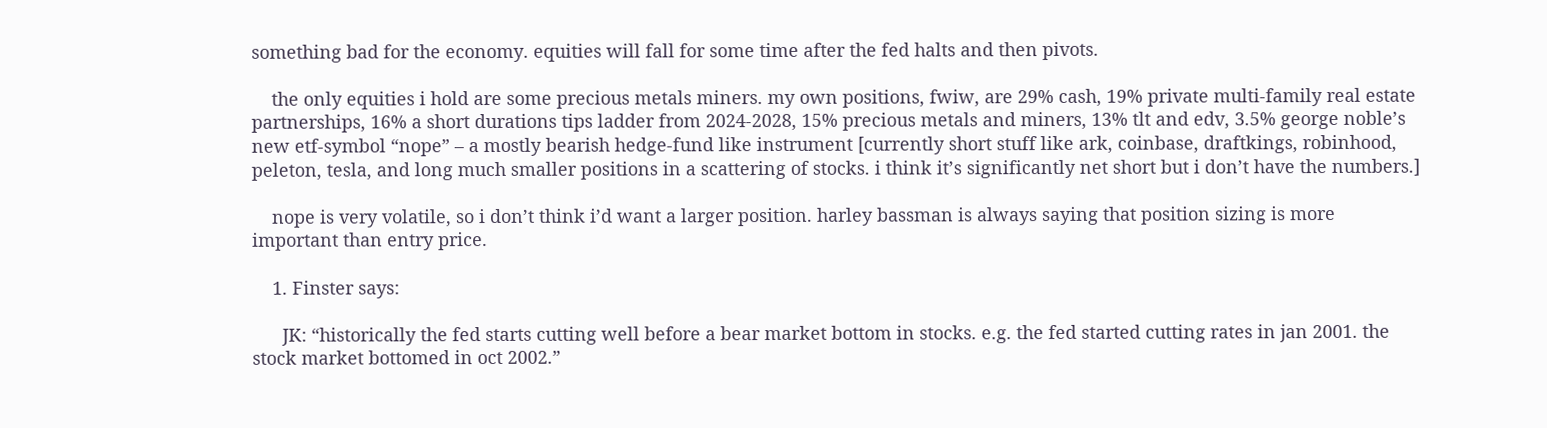something bad for the economy. equities will fall for some time after the fed halts and then pivots.

    the only equities i hold are some precious metals miners. my own positions, fwiw, are 29% cash, 19% private multi-family real estate partnerships, 16% a short durations tips ladder from 2024-2028, 15% precious metals and miners, 13% tlt and edv, 3.5% george noble’s new etf-symbol “nope” – a mostly bearish hedge-fund like instrument [currently short stuff like ark, coinbase, draftkings, robinhood, peleton, tesla, and long much smaller positions in a scattering of stocks. i think it’s significantly net short but i don’t have the numbers.]

    nope is very volatile, so i don’t think i’d want a larger position. harley bassman is always saying that position sizing is more important than entry price.

    1. Finster says:

      JK: “historically the fed starts cutting well before a bear market bottom in stocks. e.g. the fed started cutting rates in jan 2001. the stock market bottomed in oct 2002.”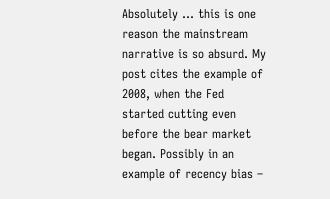Absolutely … this is one reason the mainstream narrative is so absurd. My post cites the example of 2008, when the Fed started cutting even before the bear market began. Possibly in an example of recency bias –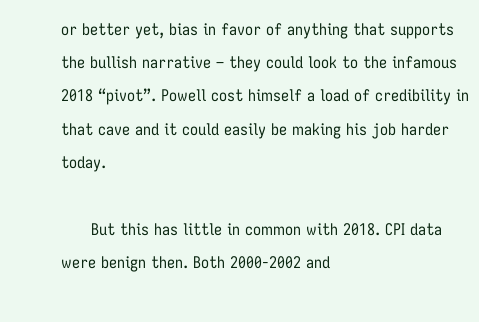or better yet, bias in favor of anything that supports the bullish narrative – they could look to the infamous 2018 “pivot”. Powell cost himself a load of credibility in that cave and it could easily be making his job harder today.

      But this has little in common with 2018. CPI data were benign then. Both 2000-2002 and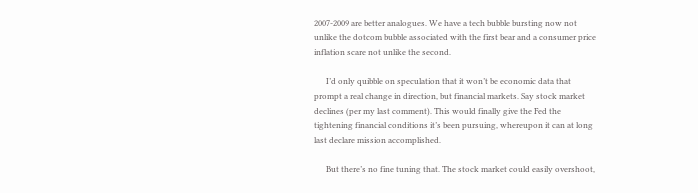2007-2009 are better analogues. We have a tech bubble bursting now not unlike the dotcom bubble associated with the first bear and a consumer price inflation scare not unlike the second.

      I’d only quibble on speculation that it won’t be economic data that prompt a real change in direction, but financial markets. Say stock market declines (per my last comment). This would finally give the Fed the tightening financial conditions it’s been pursuing, whereupon it can at long last declare mission accomplished.

      But there’s no fine tuning that. The stock market could easily overshoot,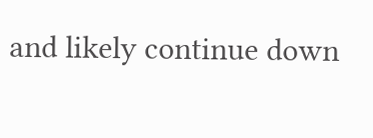and likely continue down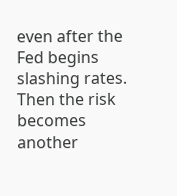even after the Fed begins slashing rates. Then the risk becomes another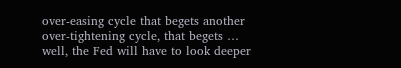over-easing cycle that begets another over-tightening cycle, that begets … well, the Fed will have to look deeper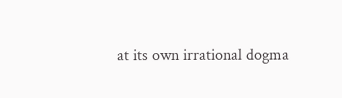at its own irrational dogma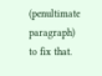(penultimate paragraph) to fix that.